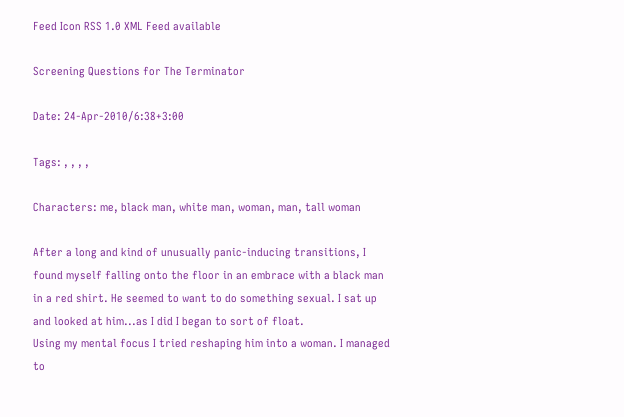Feed Icon RSS 1.0 XML Feed available

Screening Questions for The Terminator

Date: 24-Apr-2010/6:38+3:00

Tags: , , , ,

Characters: me, black man, white man, woman, man, tall woman

After a long and kind of unusually panic-inducing transitions, I found myself falling onto the floor in an embrace with a black man in a red shirt. He seemed to want to do something sexual. I sat up and looked at him...as I did I began to sort of float.
Using my mental focus I tried reshaping him into a woman. I managed to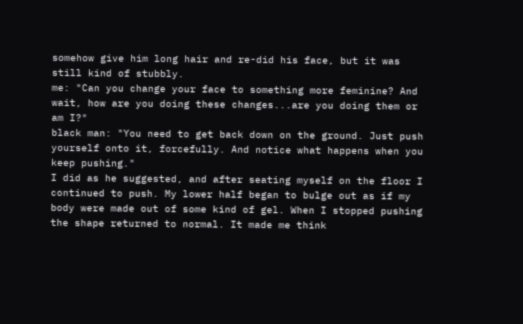somehow give him long hair and re-did his face, but it was still kind of stubbly.
me: "Can you change your face to something more feminine? And wait, how are you doing these changes...are you doing them or am I?"
black man: "You need to get back down on the ground. Just push yourself onto it, forcefully. And notice what happens when you keep pushing."
I did as he suggested, and after seating myself on the floor I continued to push. My lower half began to bulge out as if my body were made out of some kind of gel. When I stopped pushing the shape returned to normal. It made me think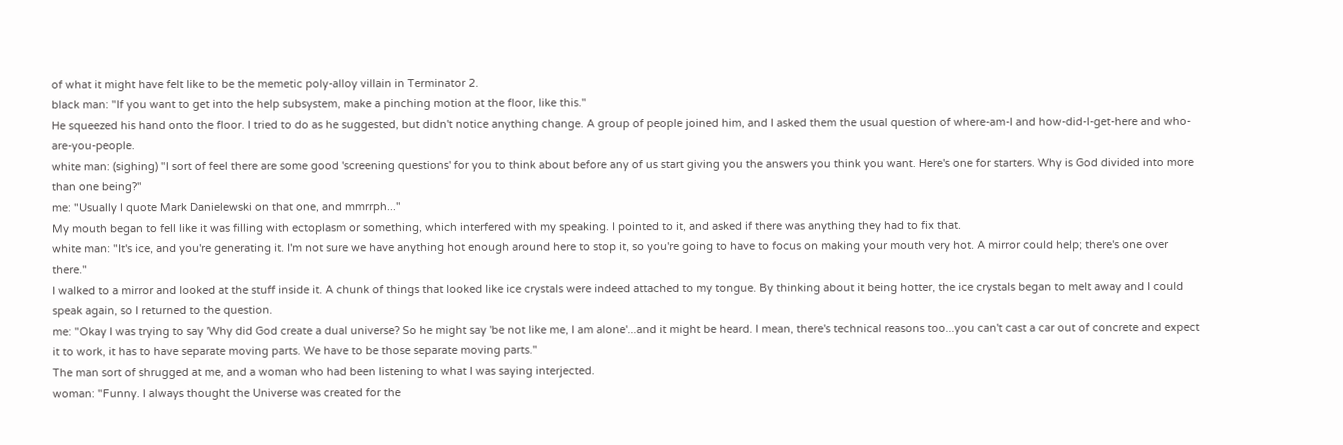of what it might have felt like to be the memetic poly-alloy villain in Terminator 2.
black man: "If you want to get into the help subsystem, make a pinching motion at the floor, like this."
He squeezed his hand onto the floor. I tried to do as he suggested, but didn't notice anything change. A group of people joined him, and I asked them the usual question of where-am-I and how-did-I-get-here and who-are-you-people.
white man: (sighing) "I sort of feel there are some good 'screening questions' for you to think about before any of us start giving you the answers you think you want. Here's one for starters. Why is God divided into more than one being?"
me: "Usually I quote Mark Danielewski on that one, and mmrrph..."
My mouth began to fell like it was filling with ectoplasm or something, which interfered with my speaking. I pointed to it, and asked if there was anything they had to fix that.
white man: "It's ice, and you're generating it. I'm not sure we have anything hot enough around here to stop it, so you're going to have to focus on making your mouth very hot. A mirror could help; there's one over there."
I walked to a mirror and looked at the stuff inside it. A chunk of things that looked like ice crystals were indeed attached to my tongue. By thinking about it being hotter, the ice crystals began to melt away and I could speak again, so I returned to the question.
me: "Okay I was trying to say 'Why did God create a dual universe? So he might say 'be not like me, I am alone'...and it might be heard. I mean, there's technical reasons too...you can't cast a car out of concrete and expect it to work, it has to have separate moving parts. We have to be those separate moving parts."
The man sort of shrugged at me, and a woman who had been listening to what I was saying interjected.
woman: "Funny. I always thought the Universe was created for the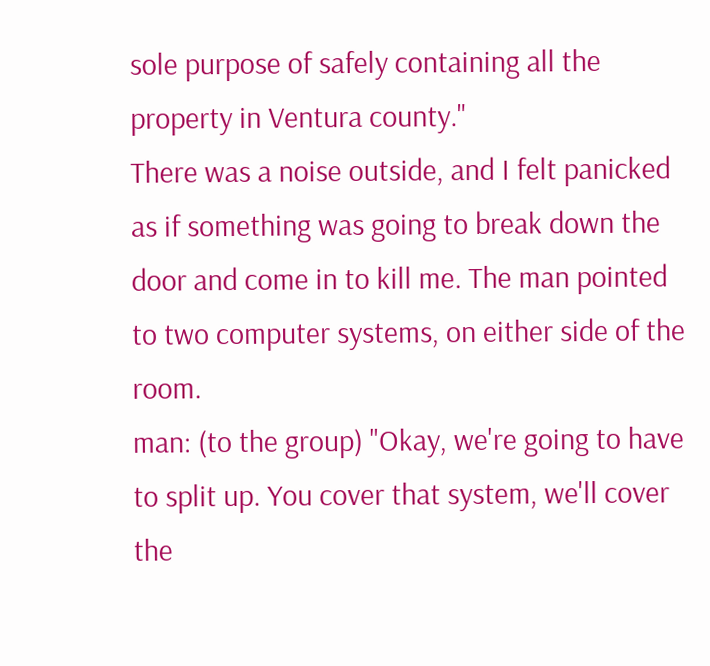sole purpose of safely containing all the property in Ventura county."
There was a noise outside, and I felt panicked as if something was going to break down the door and come in to kill me. The man pointed to two computer systems, on either side of the room.
man: (to the group) "Okay, we're going to have to split up. You cover that system, we'll cover the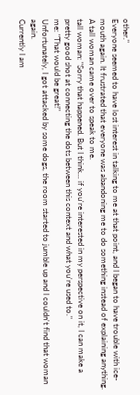other."
Everyone seemed to have lost interest in talking to me at that point, and I began to have trouble with ice-mouth again. It frustrated that everyone was abandoning me to do something instead of explaining anything. A tall woman came over to speak to me.
tall woman: "Sorry that happened. But I think... if you're interested in my perspective on it, I can make a pretty good shot at connecting the dots between this context and what you're used to."
me: "That would be great!"
Unfortunately, I got attacked by some dogs, the room started to jumble up and I couldn't find that woman again.
Currently I am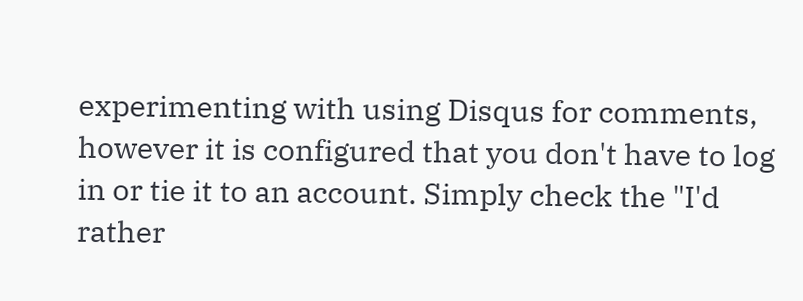experimenting with using Disqus for comments, however it is configured that you don't have to log in or tie it to an account. Simply check the "I'd rather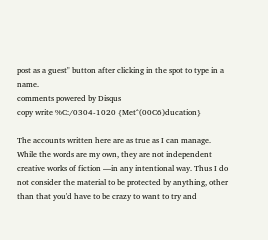post as a guest" button after clicking in the spot to type in a name.
comments powered by Disqus
copy write %C:/0304-1020 {Met^(00C6)ducation}

The accounts written here are as true as I can manage. While the words are my own, they are not independent creative works of fiction —in any intentional way. Thus I do not consider the material to be protected by anything, other than that you'd have to be crazy to want to try and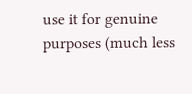use it for genuine purposes (much less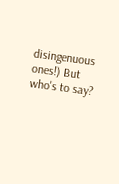disingenuous ones!) But who's to say?